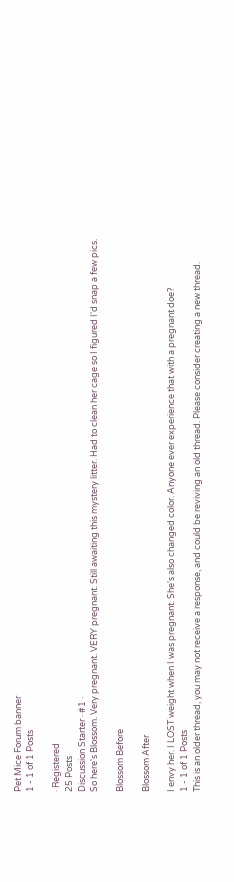Pet Mice Forum banner
1 - 1 of 1 Posts

· Registered
25 Posts
Discussion Starter · #1 ·
So here's Blossom. Very pregnant. VERY pregnant. Still awaiting this mystery litter. Had to clean her cage so I figured I'd snap a few pics.

Blossom Before

Blossom After

I envy her. I LOST weight when I was pregnant. She's also changed color. Anyone ever experience that with a pregnant doe?
1 - 1 of 1 Posts
This is an older thread, you may not receive a response, and could be reviving an old thread. Please consider creating a new thread.